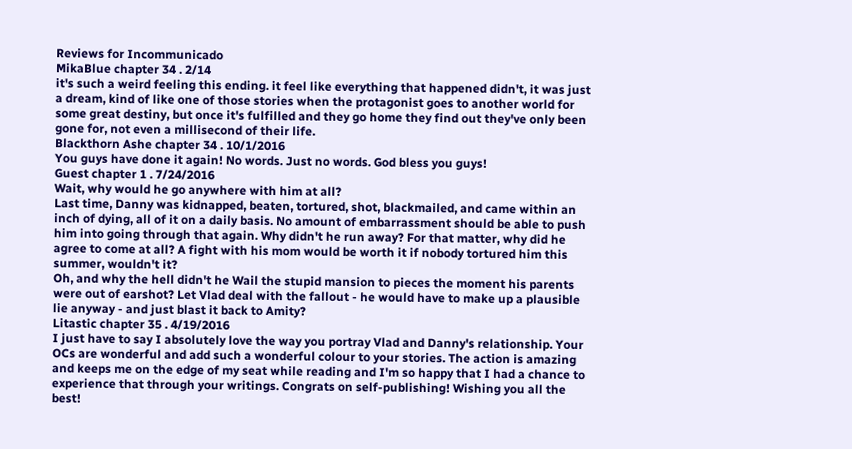Reviews for Incommunicado
MikaBlue chapter 34 . 2/14
it's such a weird feeling this ending. it feel like everything that happened didn't, it was just a dream, kind of like one of those stories when the protagonist goes to another world for some great destiny, but once it's fulfilled and they go home they find out they've only been gone for, not even a millisecond of their life.
Blackthorn Ashe chapter 34 . 10/1/2016
You guys have done it again! No words. Just no words. God bless you guys!
Guest chapter 1 . 7/24/2016
Wait, why would he go anywhere with him at all?
Last time, Danny was kidnapped, beaten, tortured, shot, blackmailed, and came within an inch of dying, all of it on a daily basis. No amount of embarrassment should be able to push him into going through that again. Why didn't he run away? For that matter, why did he agree to come at all? A fight with his mom would be worth it if nobody tortured him this summer, wouldn't it?
Oh, and why the hell didn't he Wail the stupid mansion to pieces the moment his parents were out of earshot? Let Vlad deal with the fallout - he would have to make up a plausible lie anyway - and just blast it back to Amity?
Litastic chapter 35 . 4/19/2016
I just have to say I absolutely love the way you portray Vlad and Danny's relationship. Your OCs are wonderful and add such a wonderful colour to your stories. The action is amazing and keeps me on the edge of my seat while reading and I'm so happy that I had a chance to experience that through your writings. Congrats on self-publishing! Wishing you all the best!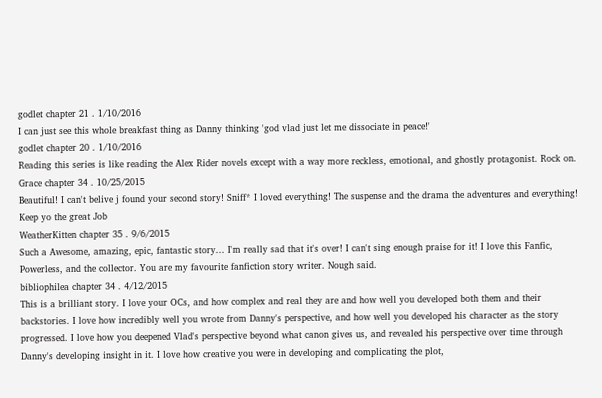godlet chapter 21 . 1/10/2016
I can just see this whole breakfast thing as Danny thinking 'god vlad just let me dissociate in peace!'
godlet chapter 20 . 1/10/2016
Reading this series is like reading the Alex Rider novels except with a way more reckless, emotional, and ghostly protagonist. Rock on.
Grace chapter 34 . 10/25/2015
Beautiful! I can't belive j found your second story! Sniff* I loved everything! The suspense and the drama the adventures and everything! Keep yo the great Job
WeatherKitten chapter 35 . 9/6/2015
Such a Awesome, amazing, epic, fantastic story... I'm really sad that it's over! I can't sing enough praise for it! I love this Fanfic, Powerless, and the collector. You are my favourite fanfiction story writer. Nough said.
bibliophilea chapter 34 . 4/12/2015
This is a brilliant story. I love your OCs, and how complex and real they are and how well you developed both them and their backstories. I love how incredibly well you wrote from Danny's perspective, and how well you developed his character as the story progressed. I love how you deepened Vlad's perspective beyond what canon gives us, and revealed his perspective over time through Danny's developing insight in it. I love how creative you were in developing and complicating the plot,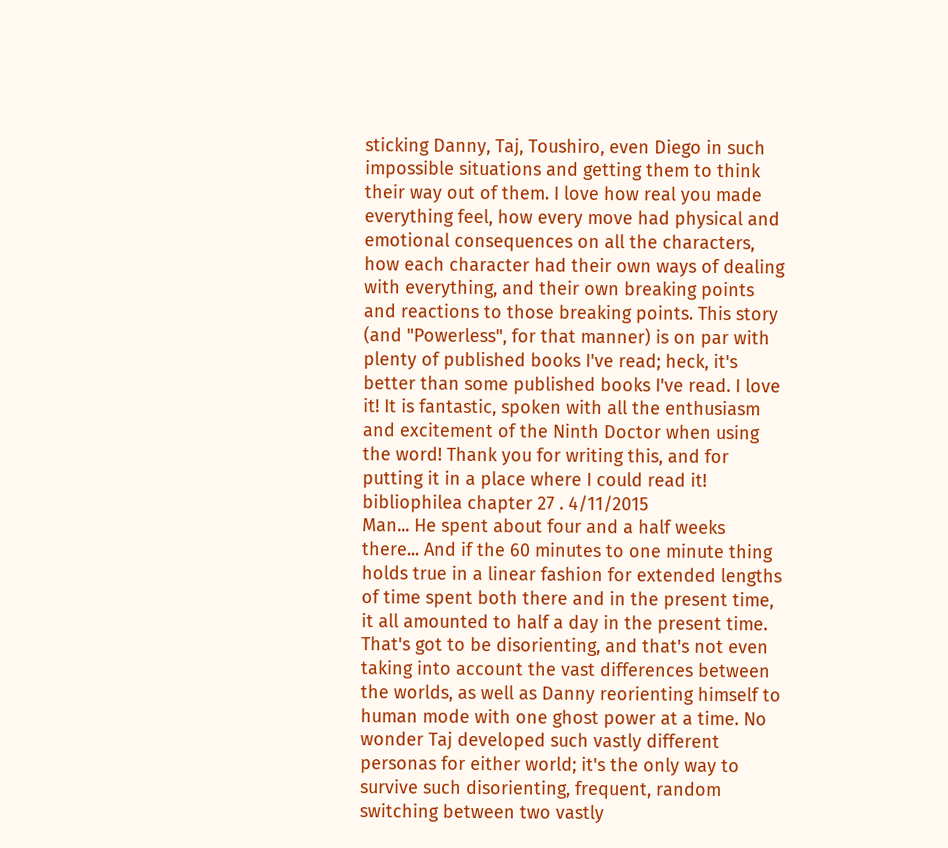sticking Danny, Taj, Toushiro, even Diego in such impossible situations and getting them to think their way out of them. I love how real you made everything feel, how every move had physical and emotional consequences on all the characters, how each character had their own ways of dealing with everything, and their own breaking points and reactions to those breaking points. This story (and "Powerless", for that manner) is on par with plenty of published books I've read; heck, it's better than some published books I've read. I love it! It is fantastic, spoken with all the enthusiasm and excitement of the Ninth Doctor when using the word! Thank you for writing this, and for putting it in a place where I could read it!
bibliophilea chapter 27 . 4/11/2015
Man... He spent about four and a half weeks there... And if the 60 minutes to one minute thing holds true in a linear fashion for extended lengths of time spent both there and in the present time, it all amounted to half a day in the present time. That's got to be disorienting, and that's not even taking into account the vast differences between the worlds, as well as Danny reorienting himself to human mode with one ghost power at a time. No wonder Taj developed such vastly different personas for either world; it's the only way to survive such disorienting, frequent, random switching between two vastly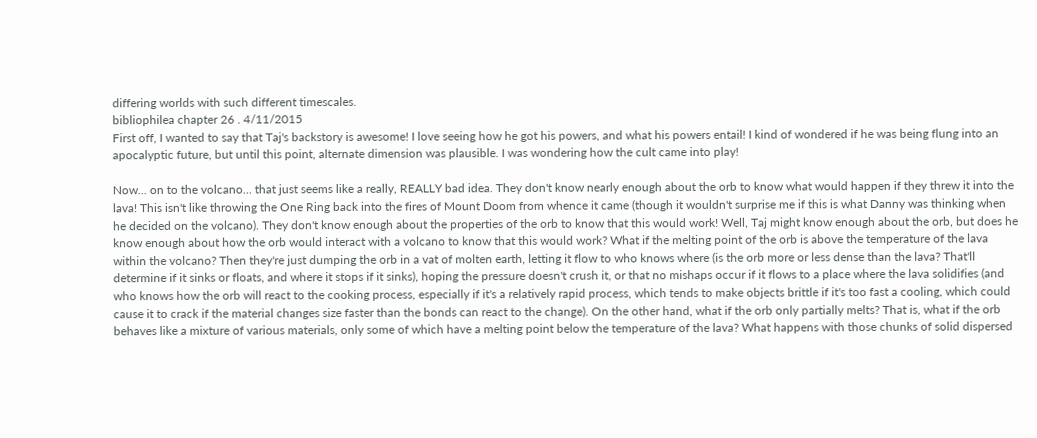differing worlds with such different timescales.
bibliophilea chapter 26 . 4/11/2015
First off, I wanted to say that Taj's backstory is awesome! I love seeing how he got his powers, and what his powers entail! I kind of wondered if he was being flung into an apocalyptic future, but until this point, alternate dimension was plausible. I was wondering how the cult came into play!

Now... on to the volcano... that just seems like a really, REALLY bad idea. They don't know nearly enough about the orb to know what would happen if they threw it into the lava! This isn't like throwing the One Ring back into the fires of Mount Doom from whence it came (though it wouldn't surprise me if this is what Danny was thinking when he decided on the volcano). They don't know enough about the properties of the orb to know that this would work! Well, Taj might know enough about the orb, but does he know enough about how the orb would interact with a volcano to know that this would work? What if the melting point of the orb is above the temperature of the lava within the volcano? Then they're just dumping the orb in a vat of molten earth, letting it flow to who knows where (is the orb more or less dense than the lava? That'll determine if it sinks or floats, and where it stops if it sinks), hoping the pressure doesn't crush it, or that no mishaps occur if it flows to a place where the lava solidifies (and who knows how the orb will react to the cooking process, especially if it's a relatively rapid process, which tends to make objects brittle if it's too fast a cooling, which could cause it to crack if the material changes size faster than the bonds can react to the change). On the other hand, what if the orb only partially melts? That is, what if the orb behaves like a mixture of various materials, only some of which have a melting point below the temperature of the lava? What happens with those chunks of solid dispersed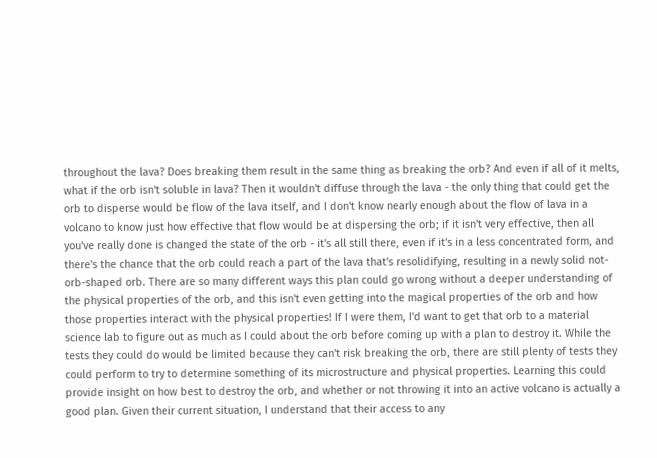throughout the lava? Does breaking them result in the same thing as breaking the orb? And even if all of it melts, what if the orb isn't soluble in lava? Then it wouldn't diffuse through the lava - the only thing that could get the orb to disperse would be flow of the lava itself, and I don't know nearly enough about the flow of lava in a volcano to know just how effective that flow would be at dispersing the orb; if it isn't very effective, then all you've really done is changed the state of the orb - it's all still there, even if it's in a less concentrated form, and there's the chance that the orb could reach a part of the lava that's resolidifying, resulting in a newly solid not-orb-shaped orb. There are so many different ways this plan could go wrong without a deeper understanding of the physical properties of the orb, and this isn't even getting into the magical properties of the orb and how those properties interact with the physical properties! If I were them, I'd want to get that orb to a material science lab to figure out as much as I could about the orb before coming up with a plan to destroy it. While the tests they could do would be limited because they can't risk breaking the orb, there are still plenty of tests they could perform to try to determine something of its microstructure and physical properties. Learning this could provide insight on how best to destroy the orb, and whether or not throwing it into an active volcano is actually a good plan. Given their current situation, I understand that their access to any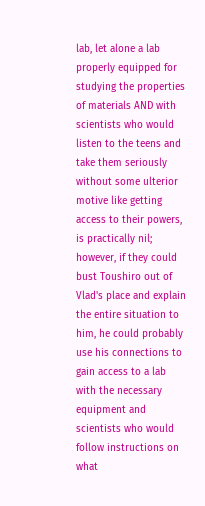lab, let alone a lab properly equipped for studying the properties of materials AND with scientists who would listen to the teens and take them seriously without some ulterior motive like getting access to their powers, is practically nil; however, if they could bust Toushiro out of Vlad's place and explain the entire situation to him, he could probably use his connections to gain access to a lab with the necessary equipment and scientists who would follow instructions on what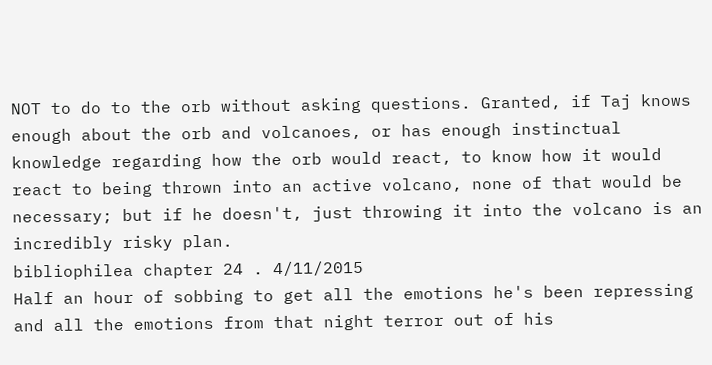NOT to do to the orb without asking questions. Granted, if Taj knows enough about the orb and volcanoes, or has enough instinctual knowledge regarding how the orb would react, to know how it would react to being thrown into an active volcano, none of that would be necessary; but if he doesn't, just throwing it into the volcano is an incredibly risky plan.
bibliophilea chapter 24 . 4/11/2015
Half an hour of sobbing to get all the emotions he's been repressing and all the emotions from that night terror out of his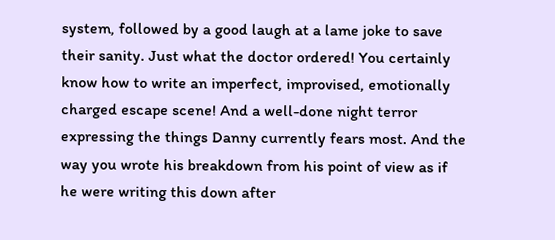system, followed by a good laugh at a lame joke to save their sanity. Just what the doctor ordered! You certainly know how to write an imperfect, improvised, emotionally charged escape scene! And a well-done night terror expressing the things Danny currently fears most. And the way you wrote his breakdown from his point of view as if he were writing this down after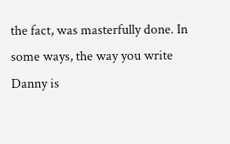the fact, was masterfully done. In some ways, the way you write Danny is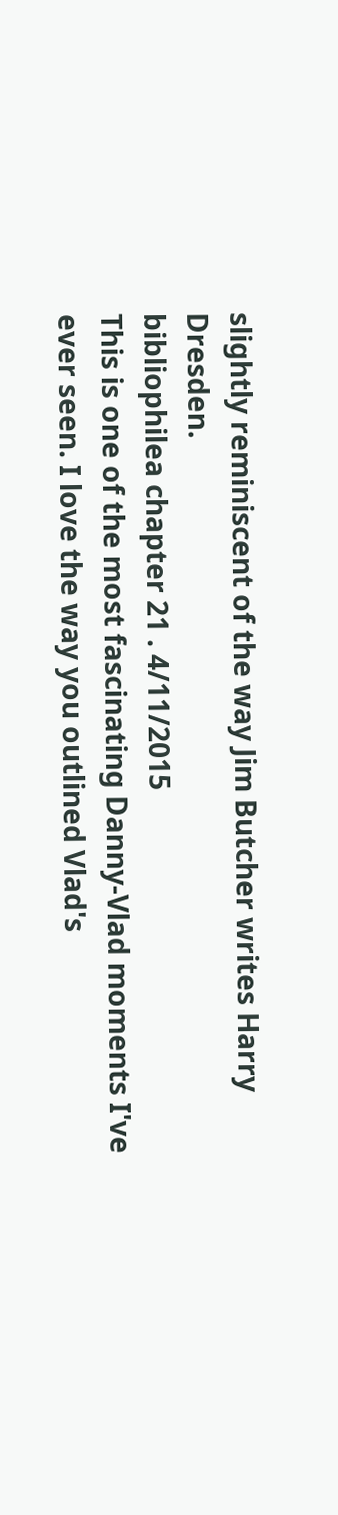slightly reminiscent of the way Jim Butcher writes Harry Dresden.
bibliophilea chapter 21 . 4/11/2015
This is one of the most fascinating Danny-Vlad moments I've ever seen. I love the way you outlined Vlad's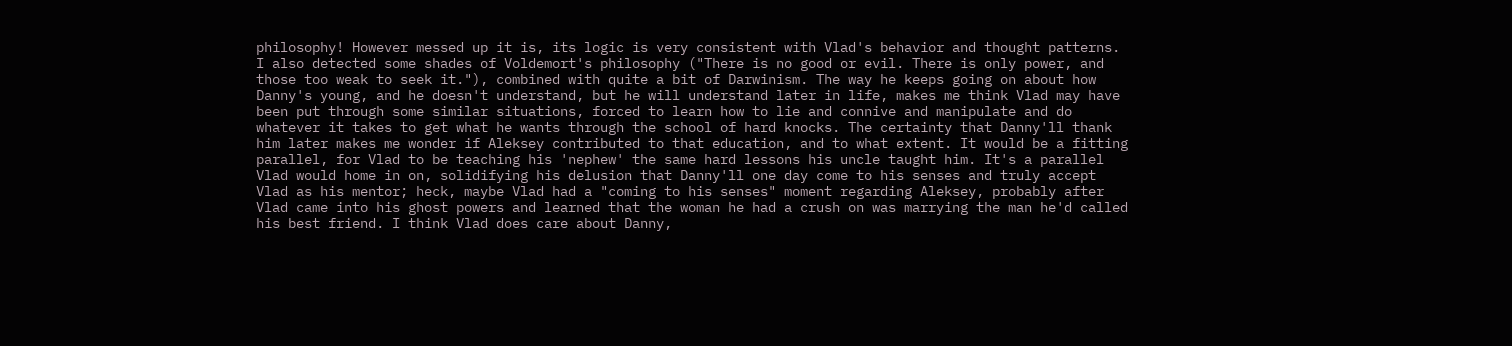philosophy! However messed up it is, its logic is very consistent with Vlad's behavior and thought patterns. I also detected some shades of Voldemort's philosophy ("There is no good or evil. There is only power, and those too weak to seek it."), combined with quite a bit of Darwinism. The way he keeps going on about how Danny's young, and he doesn't understand, but he will understand later in life, makes me think Vlad may have been put through some similar situations, forced to learn how to lie and connive and manipulate and do whatever it takes to get what he wants through the school of hard knocks. The certainty that Danny'll thank him later makes me wonder if Aleksey contributed to that education, and to what extent. It would be a fitting parallel, for Vlad to be teaching his 'nephew' the same hard lessons his uncle taught him. It's a parallel Vlad would home in on, solidifying his delusion that Danny'll one day come to his senses and truly accept Vlad as his mentor; heck, maybe Vlad had a "coming to his senses" moment regarding Aleksey, probably after Vlad came into his ghost powers and learned that the woman he had a crush on was marrying the man he'd called his best friend. I think Vlad does care about Danny,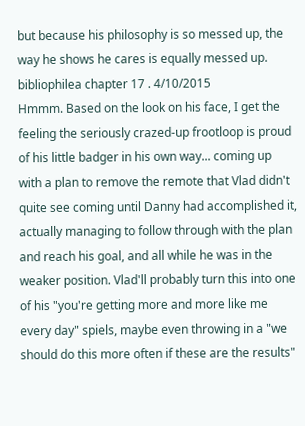but because his philosophy is so messed up, the way he shows he cares is equally messed up.
bibliophilea chapter 17 . 4/10/2015
Hmmm. Based on the look on his face, I get the feeling the seriously crazed-up frootloop is proud of his little badger in his own way... coming up with a plan to remove the remote that Vlad didn't quite see coming until Danny had accomplished it, actually managing to follow through with the plan and reach his goal, and all while he was in the weaker position. Vlad'll probably turn this into one of his "you're getting more and more like me every day" spiels, maybe even throwing in a "we should do this more often if these are the results"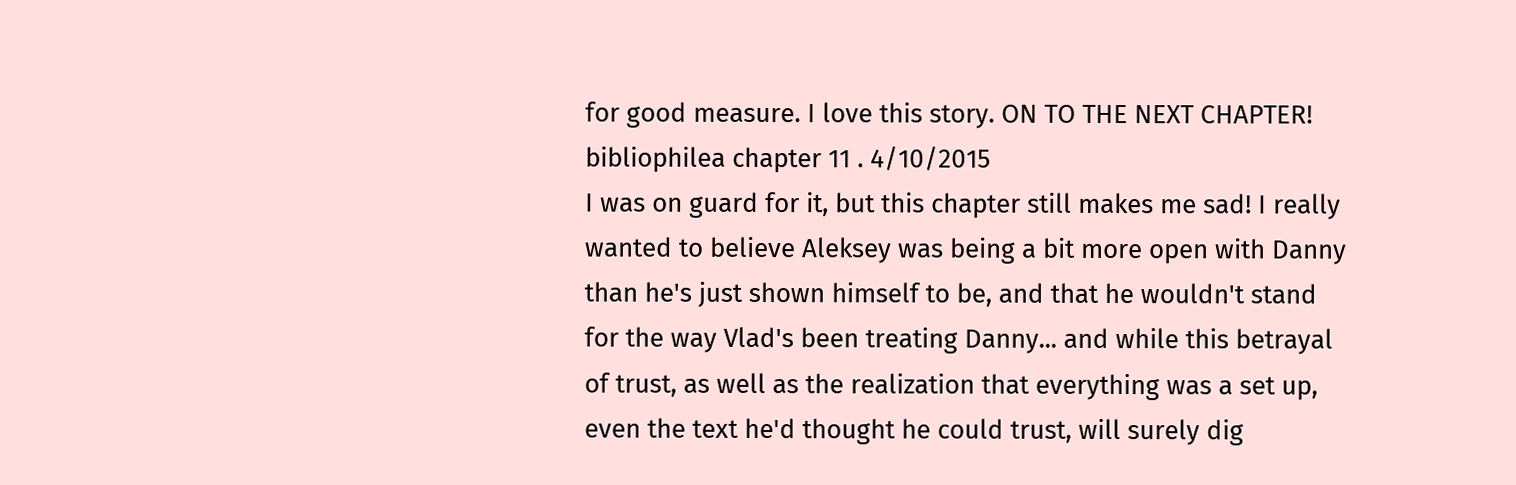for good measure. I love this story. ON TO THE NEXT CHAPTER!
bibliophilea chapter 11 . 4/10/2015
I was on guard for it, but this chapter still makes me sad! I really wanted to believe Aleksey was being a bit more open with Danny than he's just shown himself to be, and that he wouldn't stand for the way Vlad's been treating Danny... and while this betrayal of trust, as well as the realization that everything was a set up, even the text he'd thought he could trust, will surely dig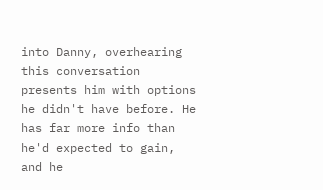into Danny, overhearing this conversation presents him with options he didn't have before. He has far more info than he'd expected to gain, and he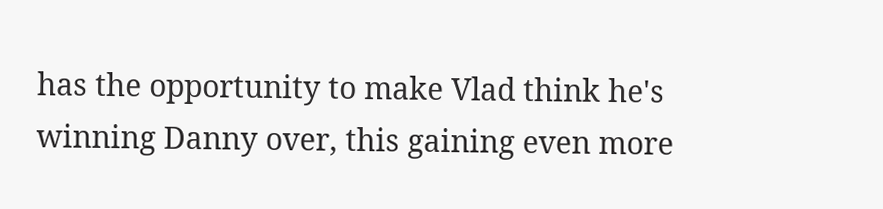has the opportunity to make Vlad think he's winning Danny over, this gaining even more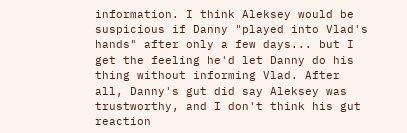information. I think Aleksey would be suspicious if Danny "played into Vlad's hands" after only a few days... but I get the feeling he'd let Danny do his thing without informing Vlad. After all, Danny's gut did say Aleksey was trustworthy, and I don't think his gut reaction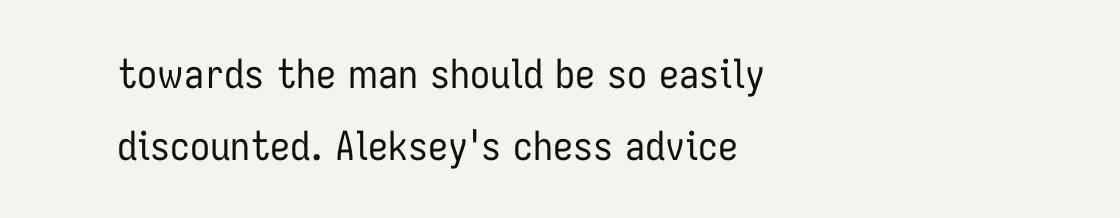towards the man should be so easily discounted. Aleksey's chess advice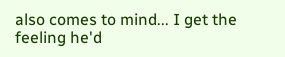also comes to mind... I get the feeling he'd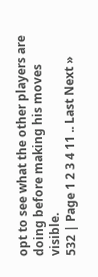opt to see what the other players are doing before making his moves visible.
532 | Page 1 2 3 4 11 .. Last Next »